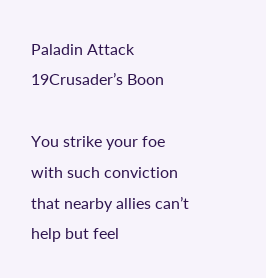Paladin Attack 19Crusader’s Boon

You strike your foe with such conviction that nearby allies can’t help but feel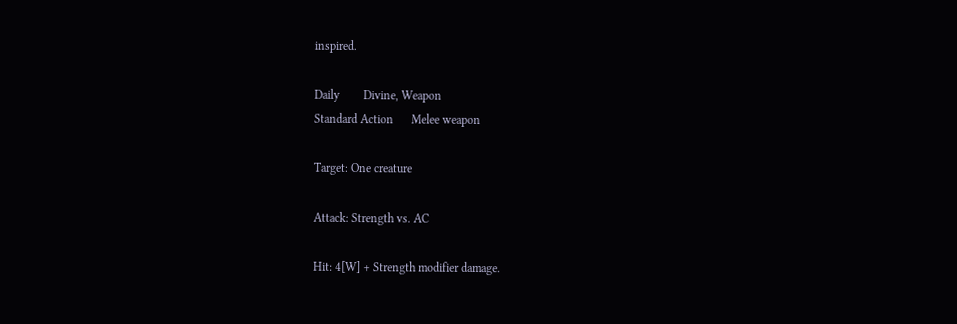inspired.

Daily        Divine, Weapon
Standard Action      Melee weapon

Target: One creature

Attack: Strength vs. AC

Hit: 4[W] + Strength modifier damage.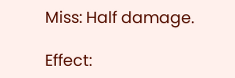Miss: Half damage.

Effect: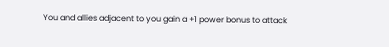You and allies adjacent to you gain a +1 power bonus to attack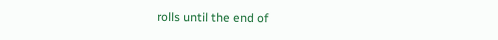rolls until the end of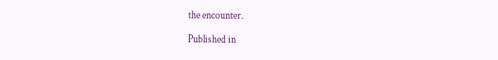the encounter.

Published in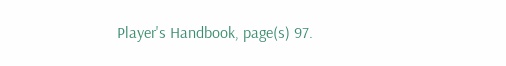Player's Handbook, page(s) 97.